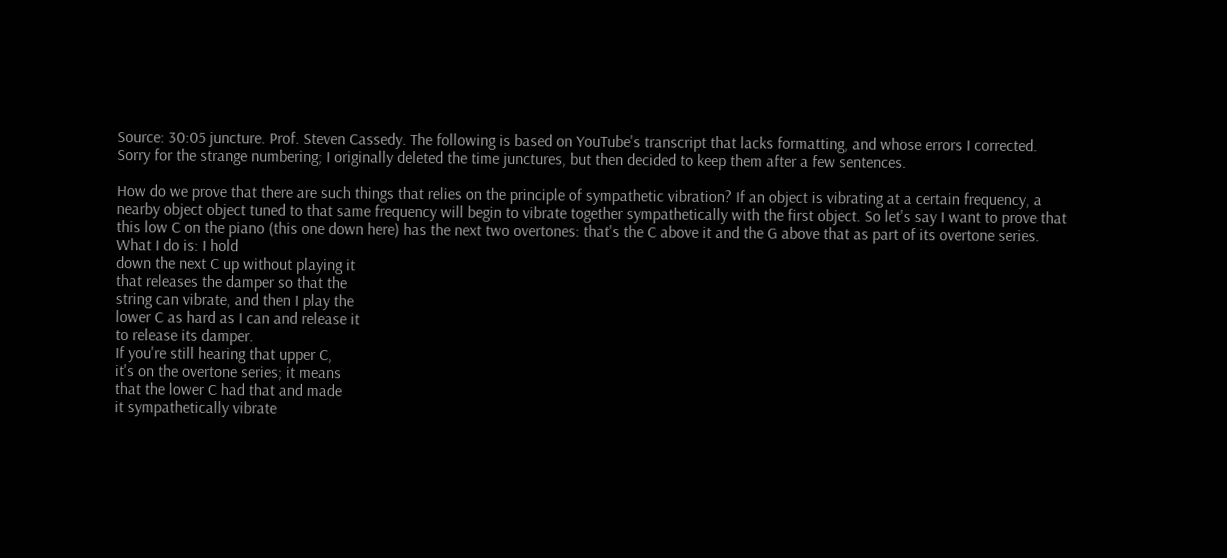Source: 30:05 juncture. Prof. Steven Cassedy. The following is based on YouTube's transcript that lacks formatting, and whose errors I corrected. Sorry for the strange numbering; I originally deleted the time junctures, but then decided to keep them after a few sentences.

How do we prove that there are such things that relies on the principle of sympathetic vibration? If an object is vibrating at a certain frequency, a nearby object object tuned to that same frequency will begin to vibrate together sympathetically with the first object. So let's say I want to prove that this low C on the piano (this one down here) has the next two overtones: that's the C above it and the G above that as part of its overtone series. What I do is: I hold
down the next C up without playing it
that releases the damper so that the
string can vibrate, and then I play the
lower C as hard as I can and release it
to release its damper.
If you're still hearing that upper C,
it's on the overtone series; it means
that the lower C had that and made
it sympathetically vibrate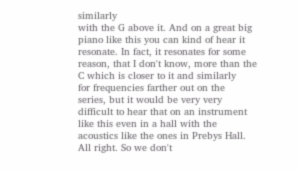similarly
with the G above it. And on a great big
piano like this you can kind of hear it
resonate. In fact, it resonates for some
reason, that I don't know, more than the
C which is closer to it and similarly
for frequencies farther out on the
series, but it would be very very
difficult to hear that on an instrument
like this even in a hall with the
acoustics like the ones in Prebys Hall.
All right. So we don't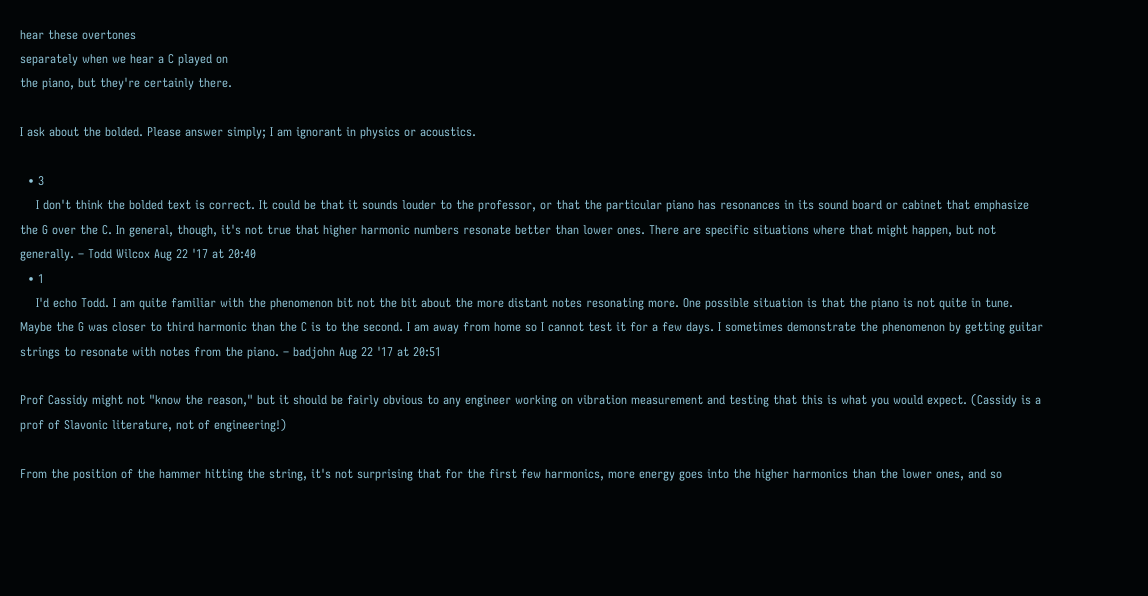hear these overtones
separately when we hear a C played on
the piano, but they're certainly there.

I ask about the bolded. Please answer simply; I am ignorant in physics or acoustics.

  • 3
    I don't think the bolded text is correct. It could be that it sounds louder to the professor, or that the particular piano has resonances in its sound board or cabinet that emphasize the G over the C. In general, though, it's not true that higher harmonic numbers resonate better than lower ones. There are specific situations where that might happen, but not generally. – Todd Wilcox Aug 22 '17 at 20:40
  • 1
    I'd echo Todd. I am quite familiar with the phenomenon bit not the bit about the more distant notes resonating more. One possible situation is that the piano is not quite in tune. Maybe the G was closer to third harmonic than the C is to the second. I am away from home so I cannot test it for a few days. I sometimes demonstrate the phenomenon by getting guitar strings to resonate with notes from the piano. – badjohn Aug 22 '17 at 20:51

Prof Cassidy might not "know the reason," but it should be fairly obvious to any engineer working on vibration measurement and testing that this is what you would expect. (Cassidy is a prof of Slavonic literature, not of engineering!)

From the position of the hammer hitting the string, it's not surprising that for the first few harmonics, more energy goes into the higher harmonics than the lower ones, and so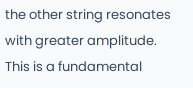the other string resonates with greater amplitude. This is a fundamental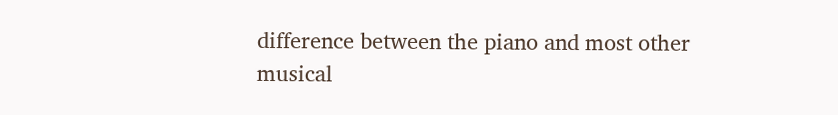difference between the piano and most other musical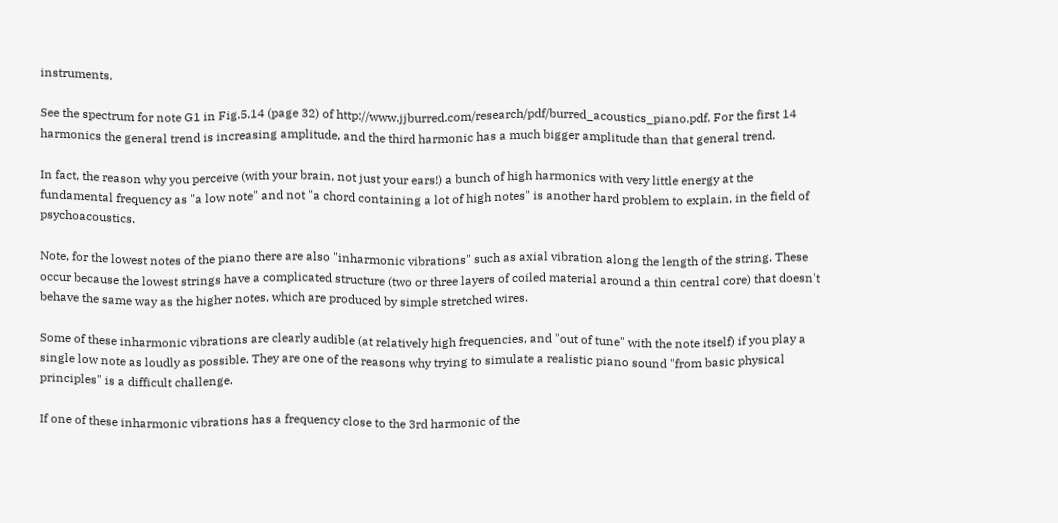instruments.

See the spectrum for note G1 in Fig.5.14 (page 32) of http://www.jjburred.com/research/pdf/burred_acoustics_piano.pdf. For the first 14 harmonics the general trend is increasing amplitude, and the third harmonic has a much bigger amplitude than that general trend.

In fact, the reason why you perceive (with your brain, not just your ears!) a bunch of high harmonics with very little energy at the fundamental frequency as "a low note" and not "a chord containing a lot of high notes" is another hard problem to explain, in the field of psychoacoustics.

Note, for the lowest notes of the piano there are also "inharmonic vibrations" such as axial vibration along the length of the string. These occur because the lowest strings have a complicated structure (two or three layers of coiled material around a thin central core) that doesn't behave the same way as the higher notes, which are produced by simple stretched wires.

Some of these inharmonic vibrations are clearly audible (at relatively high frequencies, and "out of tune" with the note itself) if you play a single low note as loudly as possible. They are one of the reasons why trying to simulate a realistic piano sound "from basic physical principles" is a difficult challenge.

If one of these inharmonic vibrations has a frequency close to the 3rd harmonic of the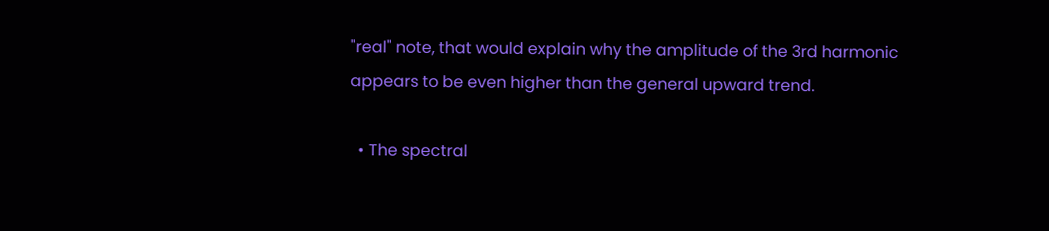"real" note, that would explain why the amplitude of the 3rd harmonic appears to be even higher than the general upward trend.

  • The spectral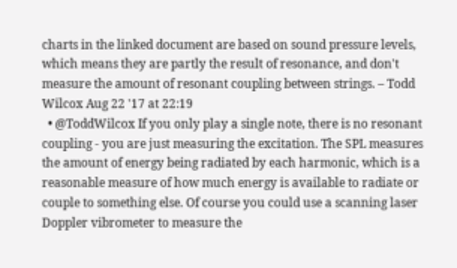charts in the linked document are based on sound pressure levels, which means they are partly the result of resonance, and don't measure the amount of resonant coupling between strings. – Todd Wilcox Aug 22 '17 at 22:19
  • @ToddWilcox If you only play a single note, there is no resonant coupling - you are just measuring the excitation. The SPL measures the amount of energy being radiated by each harmonic, which is a reasonable measure of how much energy is available to radiate or couple to something else. Of course you could use a scanning laser Doppler vibrometer to measure the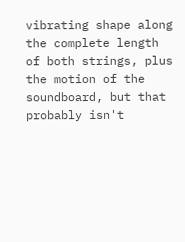vibrating shape along the complete length of both strings, plus the motion of the soundboard, but that probably isn't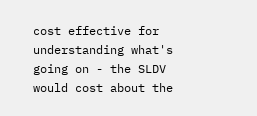cost effective for understanding what's going on - the SLDV would cost about the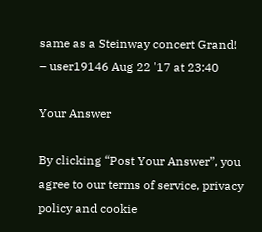same as a Steinway concert Grand! – user19146 Aug 22 '17 at 23:40

Your Answer

By clicking “Post Your Answer”, you agree to our terms of service, privacy policy and cookie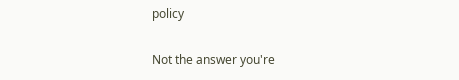policy

Not the answer you're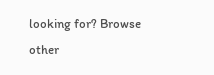looking for? Browse other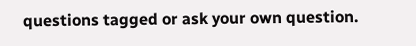questions tagged or ask your own question.